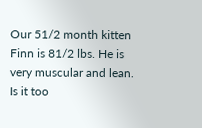Our 51/2 month kitten Finn is 81/2 lbs. He is very muscular and lean. Is it too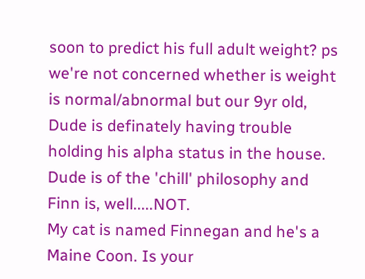soon to predict his full adult weight? ps we're not concerned whether is weight is normal/abnormal but our 9yr old, Dude is definately having trouble holding his alpha status in the house. Dude is of the 'chill' philosophy and Finn is, well.....NOT.
My cat is named Finnegan and he's a Maine Coon. Is your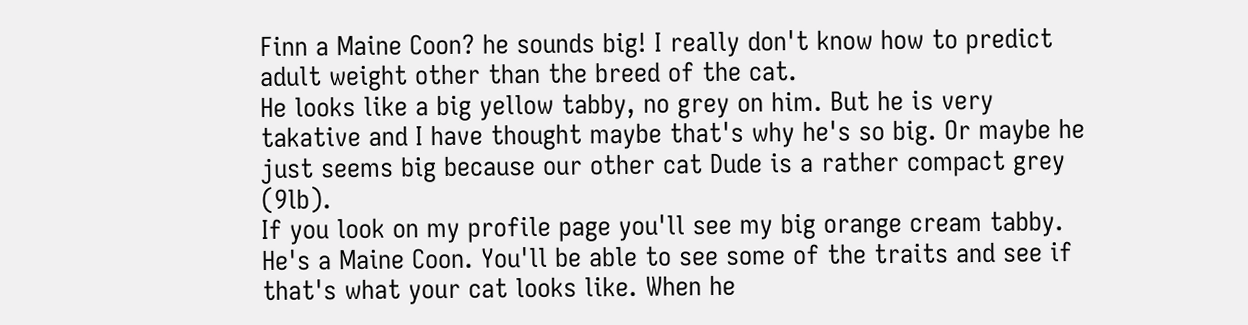Finn a Maine Coon? he sounds big! I really don't know how to predict adult weight other than the breed of the cat.
He looks like a big yellow tabby, no grey on him. But he is very takative and I have thought maybe that's why he's so big. Or maybe he just seems big because our other cat Dude is a rather compact grey (9lb).
If you look on my profile page you'll see my big orange cream tabby. He's a Maine Coon. You'll be able to see some of the traits and see if that's what your cat looks like. When he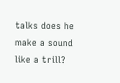talks does he make a sound like a trill?